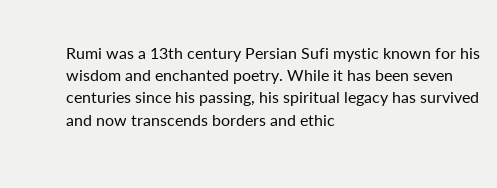Rumi was a 13th century Persian Sufi mystic known for his wisdom and enchanted poetry. While it has been seven centuries since his passing, his spiritual legacy has survived and now transcends borders and ethic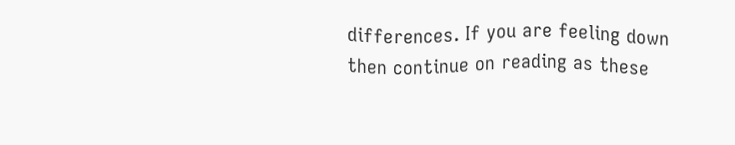differences. If you are feeling down then continue on reading as these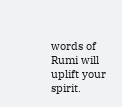words of Rumi will uplift your spirit.